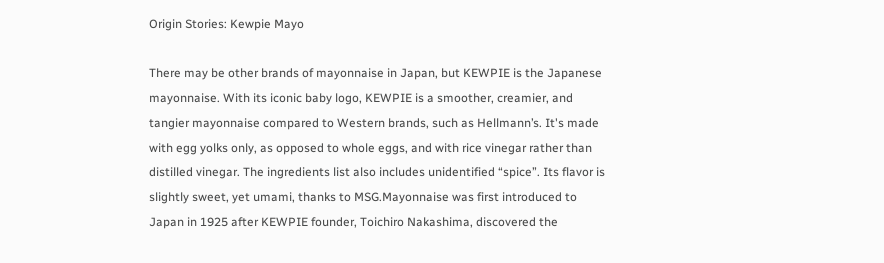Origin Stories: Kewpie Mayo

There may be other brands of mayonnaise in Japan, but KEWPIE is the Japanese mayonnaise. With its iconic baby logo, KEWPIE is a smoother, creamier, and tangier mayonnaise compared to Western brands, such as Hellmann’s. It's made with egg yolks only, as opposed to whole eggs, and with rice vinegar rather than distilled vinegar. The ingredients list also includes unidentified “spice”. Its flavor is slightly sweet, yet umami, thanks to MSG.Mayonnaise was first introduced to Japan in 1925 after KEWPIE founder, Toichiro Nakashima, discovered the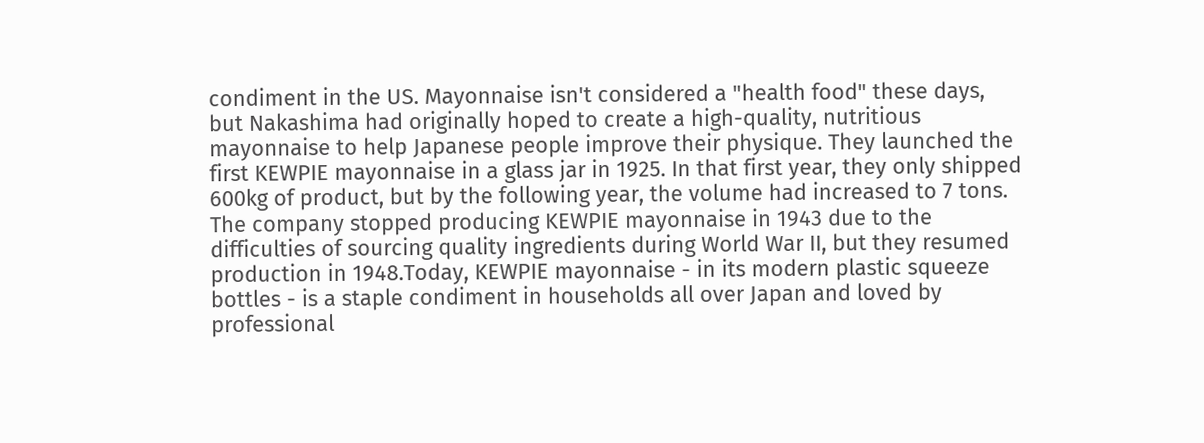condiment in the US. Mayonnaise isn't considered a "health food" these days, but Nakashima had originally hoped to create a high-quality, nutritious mayonnaise to help Japanese people improve their physique. They launched the first KEWPIE mayonnaise in a glass jar in 1925. In that first year, they only shipped 600kg of product, but by the following year, the volume had increased to 7 tons. The company stopped producing KEWPIE mayonnaise in 1943 due to the difficulties of sourcing quality ingredients during World War II, but they resumed production in 1948.Today, KEWPIE mayonnaise - in its modern plastic squeeze bottles - is a staple condiment in households all over Japan and loved by professional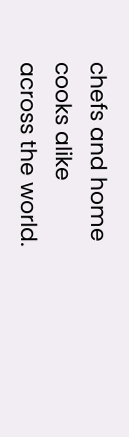chefs and home cooks alike across the world.